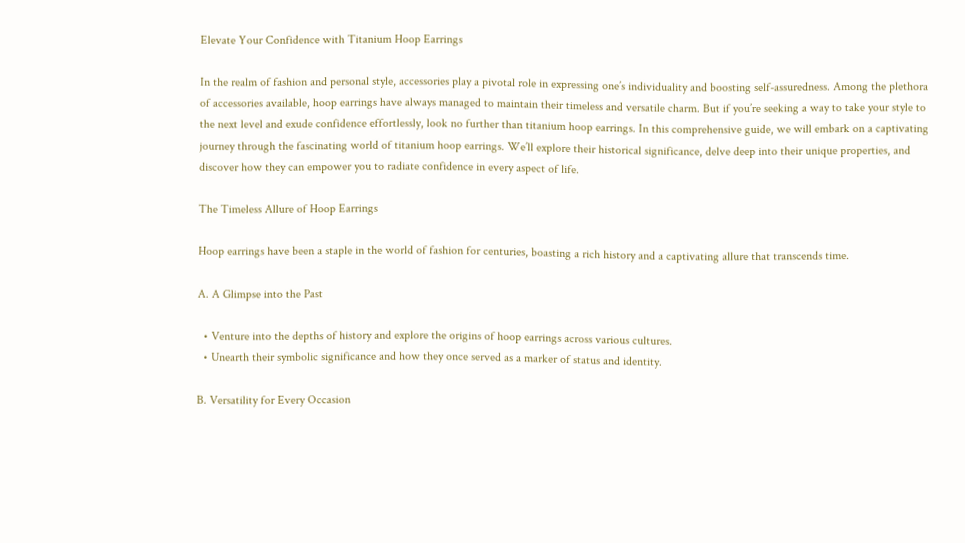Elevate Your Confidence with Titanium Hoop Earrings

In the realm of fashion and personal style, accessories play a pivotal role in expressing one’s individuality and boosting self-assuredness. Among the plethora of accessories available, hoop earrings have always managed to maintain their timeless and versatile charm. But if you’re seeking a way to take your style to the next level and exude confidence effortlessly, look no further than titanium hoop earrings. In this comprehensive guide, we will embark on a captivating journey through the fascinating world of titanium hoop earrings. We’ll explore their historical significance, delve deep into their unique properties, and discover how they can empower you to radiate confidence in every aspect of life.

The Timeless Allure of Hoop Earrings

Hoop earrings have been a staple in the world of fashion for centuries, boasting a rich history and a captivating allure that transcends time.

A. A Glimpse into the Past

  • Venture into the depths of history and explore the origins of hoop earrings across various cultures.
  • Unearth their symbolic significance and how they once served as a marker of status and identity.

B. Versatility for Every Occasion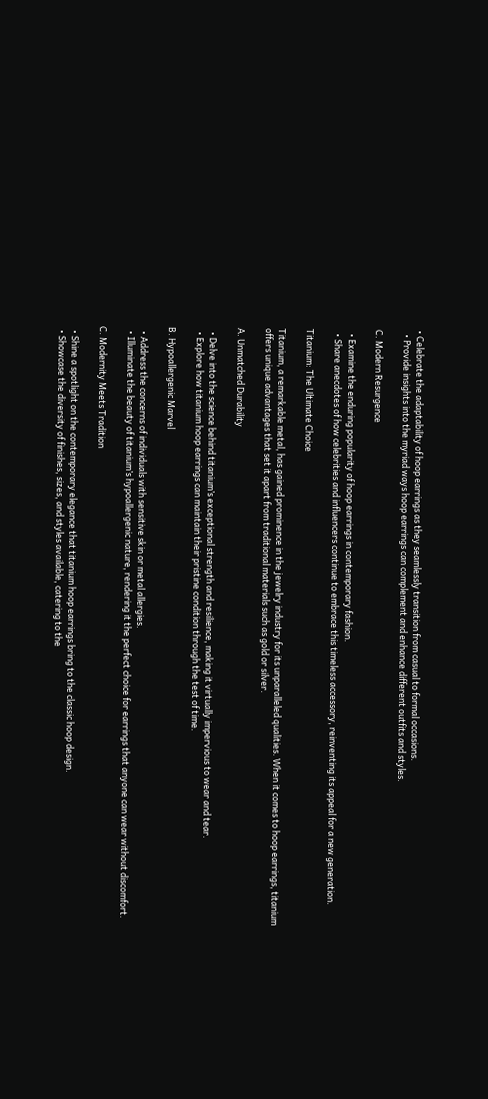• Celebrate the adaptability of hoop earrings as they seamlessly transition from casual to formal occasions.
  • Provide insights into the myriad ways hoop earrings can complement and enhance different outfits and styles.

C. Modern Resurgence

  • Examine the enduring popularity of hoop earrings in contemporary fashion.
  • Share anecdotes of how celebrities and influencers continue to embrace this timeless accessory, reinventing its appeal for a new generation.

Titanium: The Ultimate Choice

Titanium, a remarkable metal, has gained prominence in the jewelry industry for its unparalleled qualities. When it comes to hoop earrings, titanium offers unique advantages that set it apart from traditional materials such as gold or silver.

A. Unmatched Durability

  • Delve into the science behind titanium’s exceptional strength and resilience, making it virtually impervious to wear and tear.
  • Explore how titanium hoop earrings can maintain their pristine condition through the test of time.

B. Hypoallergenic Marvel

  • Address the concerns of individuals with sensitive skin or metal allergies.
  • Illuminate the beauty of titanium’s hypoallergenic nature, rendering it the perfect choice for earrings that anyone can wear without discomfort.

C. Modernity Meets Tradition

  • Shine a spotlight on the contemporary elegance that titanium hoop earrings bring to the classic hoop design.
  • Showcase the diversity of finishes, sizes, and styles available, catering to the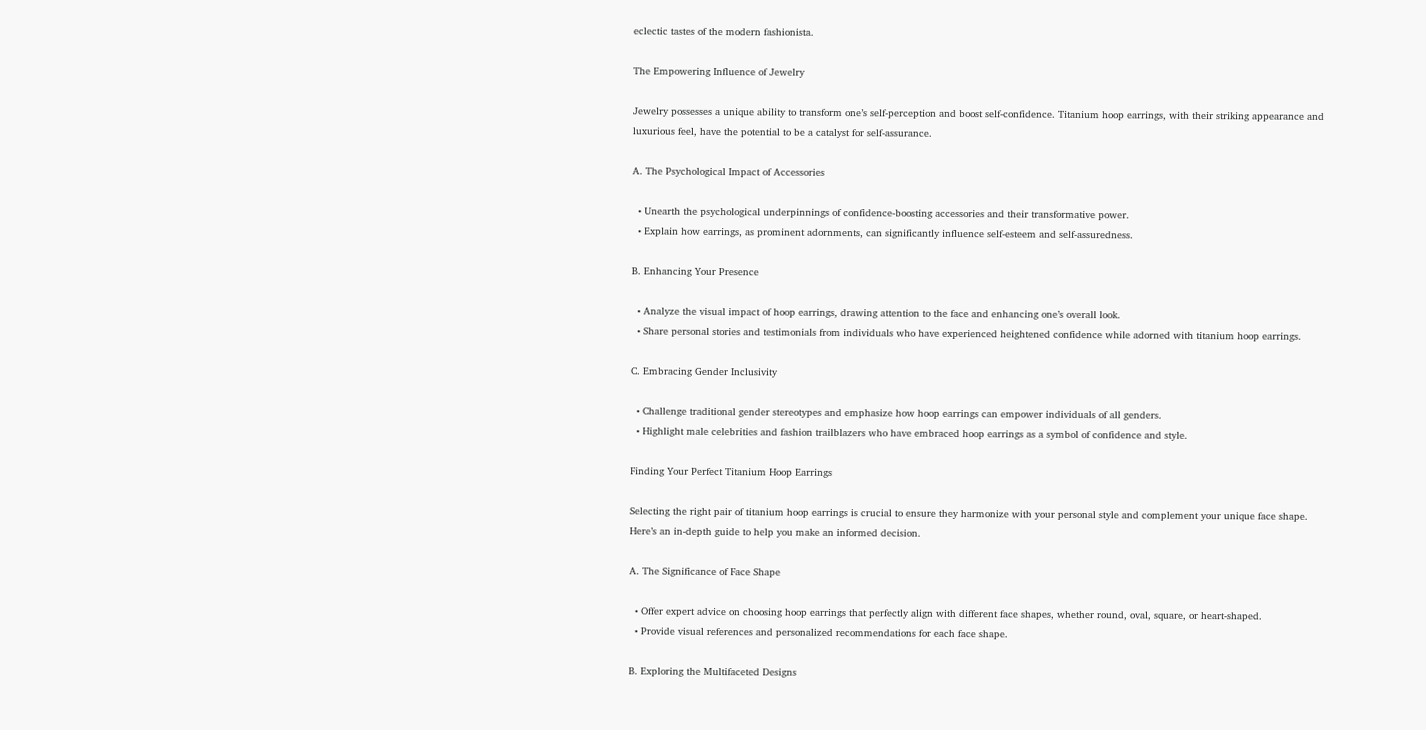eclectic tastes of the modern fashionista.

The Empowering Influence of Jewelry

Jewelry possesses a unique ability to transform one’s self-perception and boost self-confidence. Titanium hoop earrings, with their striking appearance and luxurious feel, have the potential to be a catalyst for self-assurance.

A. The Psychological Impact of Accessories

  • Unearth the psychological underpinnings of confidence-boosting accessories and their transformative power.
  • Explain how earrings, as prominent adornments, can significantly influence self-esteem and self-assuredness.

B. Enhancing Your Presence

  • Analyze the visual impact of hoop earrings, drawing attention to the face and enhancing one’s overall look.
  • Share personal stories and testimonials from individuals who have experienced heightened confidence while adorned with titanium hoop earrings.

C. Embracing Gender Inclusivity

  • Challenge traditional gender stereotypes and emphasize how hoop earrings can empower individuals of all genders.
  • Highlight male celebrities and fashion trailblazers who have embraced hoop earrings as a symbol of confidence and style.

Finding Your Perfect Titanium Hoop Earrings

Selecting the right pair of titanium hoop earrings is crucial to ensure they harmonize with your personal style and complement your unique face shape. Here’s an in-depth guide to help you make an informed decision.

A. The Significance of Face Shape

  • Offer expert advice on choosing hoop earrings that perfectly align with different face shapes, whether round, oval, square, or heart-shaped.
  • Provide visual references and personalized recommendations for each face shape.

B. Exploring the Multifaceted Designs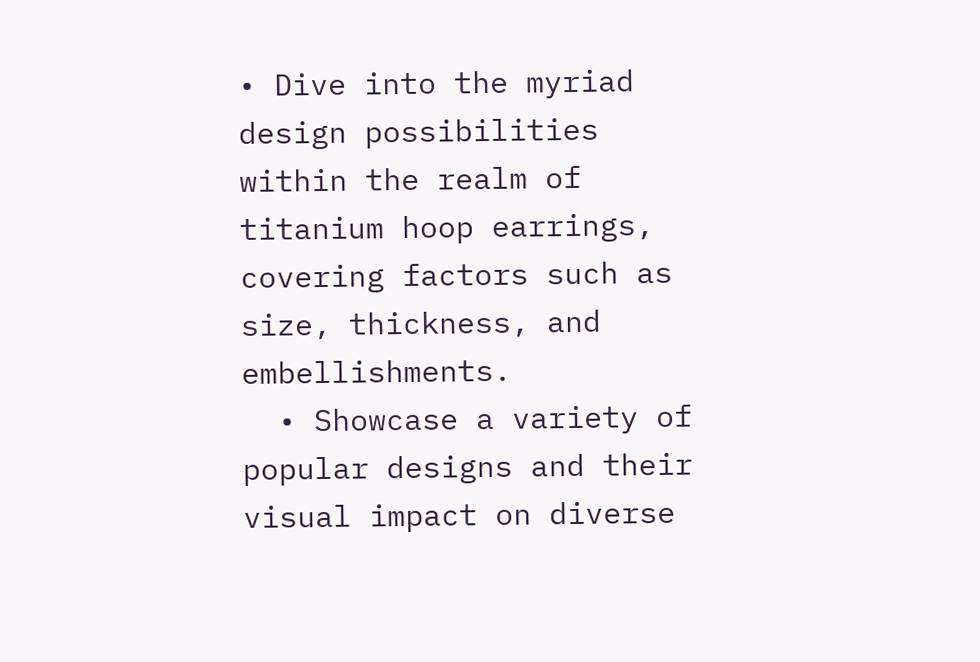• Dive into the myriad design possibilities within the realm of titanium hoop earrings, covering factors such as size, thickness, and embellishments.
  • Showcase a variety of popular designs and their visual impact on diverse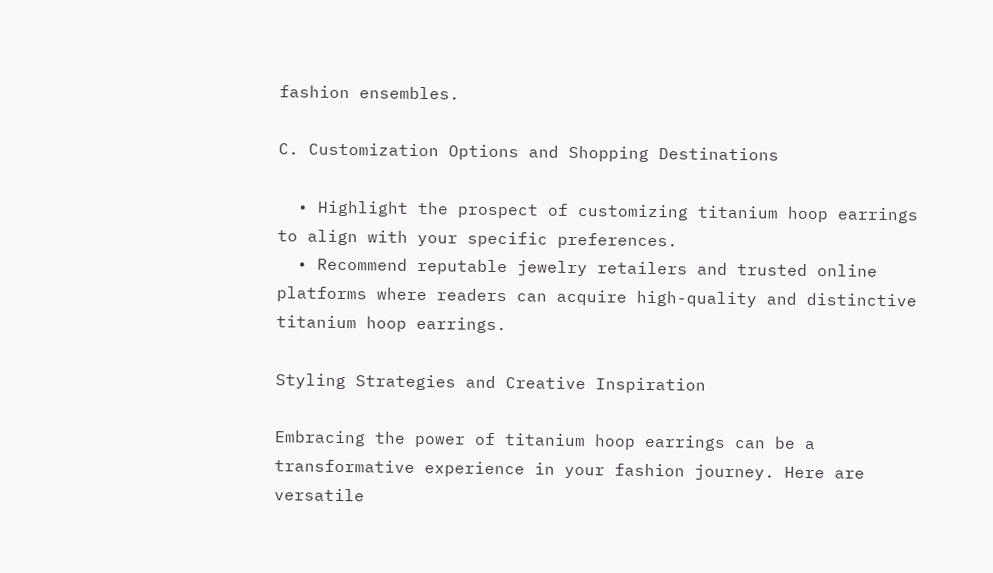fashion ensembles.

C. Customization Options and Shopping Destinations

  • Highlight the prospect of customizing titanium hoop earrings to align with your specific preferences.
  • Recommend reputable jewelry retailers and trusted online platforms where readers can acquire high-quality and distinctive titanium hoop earrings.

Styling Strategies and Creative Inspiration

Embracing the power of titanium hoop earrings can be a transformative experience in your fashion journey. Here are versatile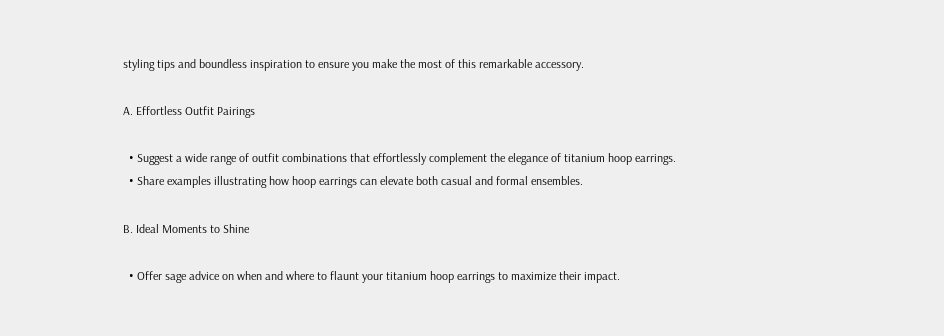styling tips and boundless inspiration to ensure you make the most of this remarkable accessory.

A. Effortless Outfit Pairings

  • Suggest a wide range of outfit combinations that effortlessly complement the elegance of titanium hoop earrings.
  • Share examples illustrating how hoop earrings can elevate both casual and formal ensembles.

B. Ideal Moments to Shine

  • Offer sage advice on when and where to flaunt your titanium hoop earrings to maximize their impact.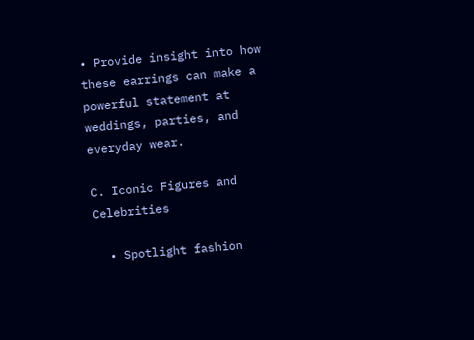• Provide insight into how these earrings can make a powerful statement at weddings, parties, and everyday wear.

C. Iconic Figures and Celebrities

  • Spotlight fashion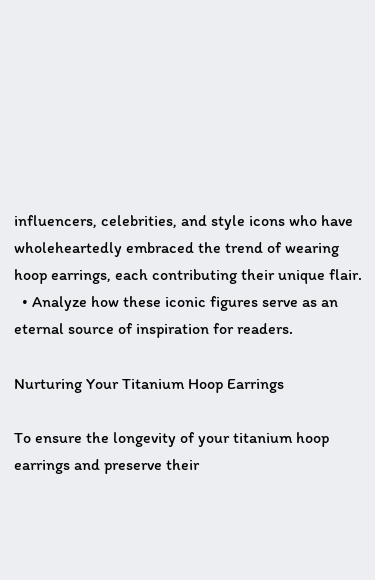influencers, celebrities, and style icons who have wholeheartedly embraced the trend of wearing hoop earrings, each contributing their unique flair.
  • Analyze how these iconic figures serve as an eternal source of inspiration for readers.

Nurturing Your Titanium Hoop Earrings

To ensure the longevity of your titanium hoop earrings and preserve their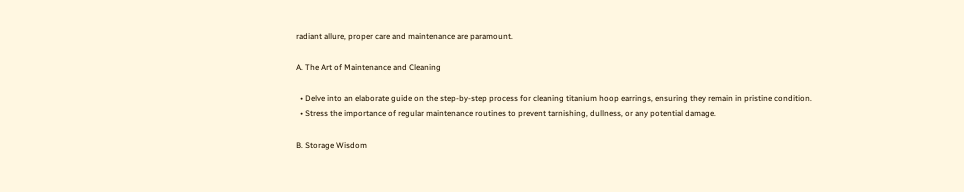radiant allure, proper care and maintenance are paramount.

A. The Art of Maintenance and Cleaning

  • Delve into an elaborate guide on the step-by-step process for cleaning titanium hoop earrings, ensuring they remain in pristine condition.
  • Stress the importance of regular maintenance routines to prevent tarnishing, dullness, or any potential damage.

B. Storage Wisdom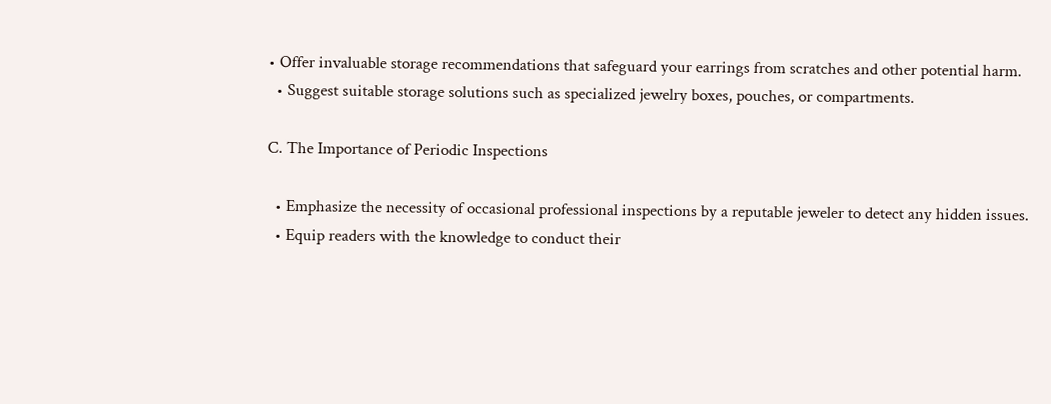• Offer invaluable storage recommendations that safeguard your earrings from scratches and other potential harm.
  • Suggest suitable storage solutions such as specialized jewelry boxes, pouches, or compartments.

C. The Importance of Periodic Inspections

  • Emphasize the necessity of occasional professional inspections by a reputable jeweler to detect any hidden issues.
  • Equip readers with the knowledge to conduct their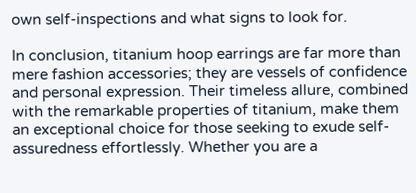own self-inspections and what signs to look for.

In conclusion, titanium hoop earrings are far more than mere fashion accessories; they are vessels of confidence and personal expression. Their timeless allure, combined with the remarkable properties of titanium, make them an exceptional choice for those seeking to exude self-assuredness effortlessly. Whether you are a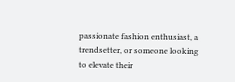passionate fashion enthusiast, a trendsetter, or someone looking to elevate their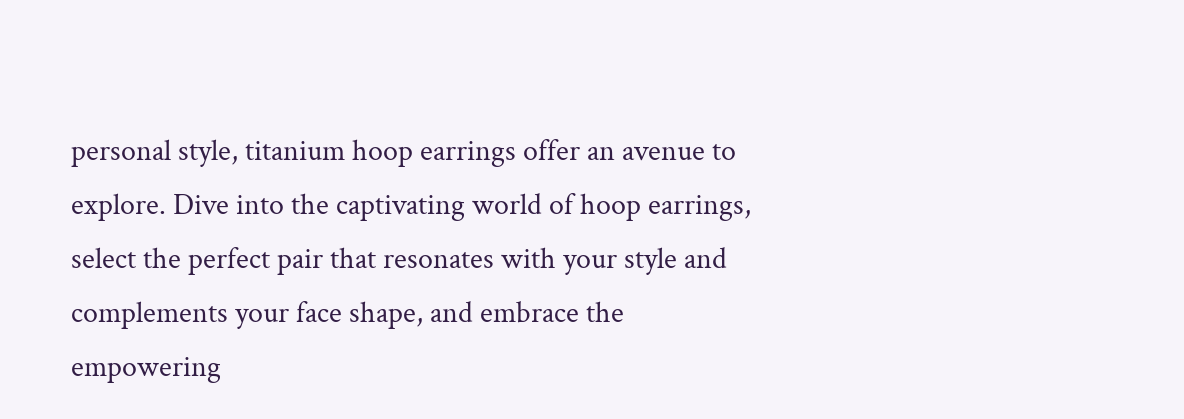personal style, titanium hoop earrings offer an avenue to explore. Dive into the captivating world of hoop earrings, select the perfect pair that resonates with your style and complements your face shape, and embrace the empowering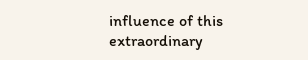influence of this extraordinary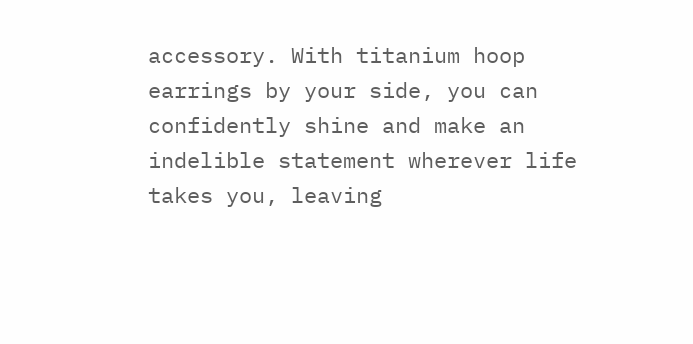accessory. With titanium hoop earrings by your side, you can confidently shine and make an indelible statement wherever life takes you, leaving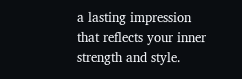a lasting impression that reflects your inner strength and style.